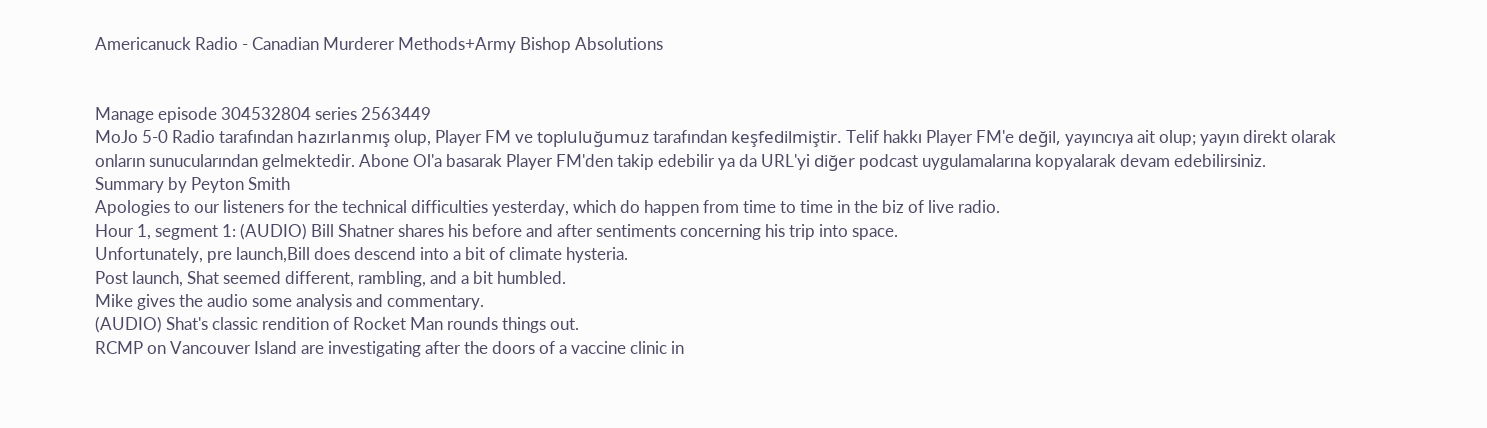Americanuck Radio - Canadian Murderer Methods+Army Bishop Absolutions


Manage episode 304532804 series 2563449
MoJo 5-0 Radio tarafından hazırlanmış olup, Player FM ve topluluğumuz tarafından keşfedilmiştir. Telif hakkı Player FM'e değil, yayıncıya ait olup; yayın direkt olarak onların sunucularından gelmektedir. Abone Ol'a basarak Player FM'den takip edebilir ya da URL'yi diğer podcast uygulamalarına kopyalarak devam edebilirsiniz.
Summary by Peyton Smith
Apologies to our listeners for the technical difficulties yesterday, which do happen from time to time in the biz of live radio.
Hour 1, segment 1: (AUDIO) Bill Shatner shares his before and after sentiments concerning his trip into space.
Unfortunately, pre launch,Bill does descend into a bit of climate hysteria.
Post launch, Shat seemed different, rambling, and a bit humbled.
Mike gives the audio some analysis and commentary.
(AUDIO) Shat's classic rendition of Rocket Man rounds things out.
RCMP on Vancouver Island are investigating after the doors of a vaccine clinic in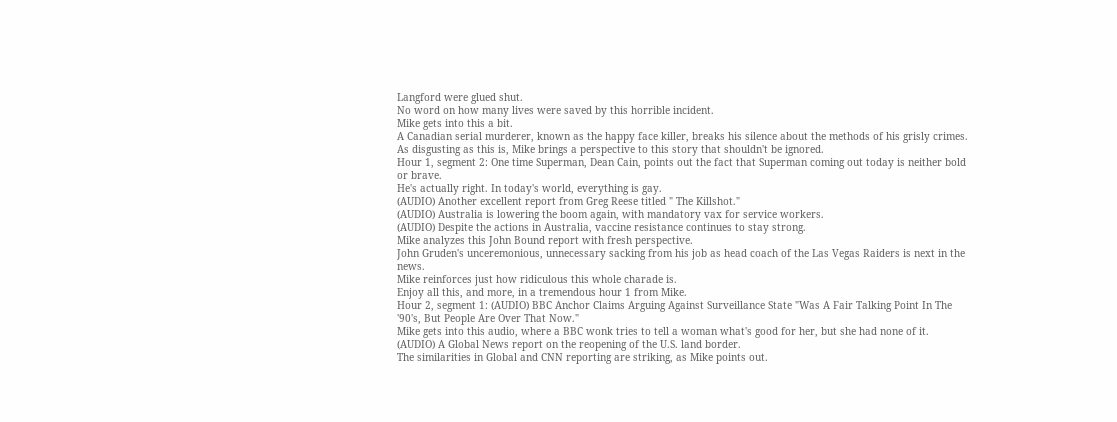Langford were glued shut.
No word on how many lives were saved by this horrible incident.
Mike gets into this a bit.
A Canadian serial murderer, known as the happy face killer, breaks his silence about the methods of his grisly crimes.
As disgusting as this is, Mike brings a perspective to this story that shouldn't be ignored.
Hour 1, segment 2: One time Superman, Dean Cain, points out the fact that Superman coming out today is neither bold or brave.
He's actually right. In today's world, everything is gay.
(AUDIO) Another excellent report from Greg Reese titled " The Killshot."
(AUDIO) Australia is lowering the boom again, with mandatory vax for service workers.
(AUDIO) Despite the actions in Australia, vaccine resistance continues to stay strong.
Mike analyzes this John Bound report with fresh perspective.
John Gruden's unceremonious, unnecessary sacking from his job as head coach of the Las Vegas Raiders is next in the news.
Mike reinforces just how ridiculous this whole charade is.
Enjoy all this, and more, in a tremendous hour 1 from Mike.
Hour 2, segment 1: (AUDIO) BBC Anchor Claims Arguing Against Surveillance State "Was A Fair Talking Point In The '90's, But People Are Over That Now."
Mike gets into this audio, where a BBC wonk tries to tell a woman what's good for her, but she had none of it.
(AUDIO) A Global News report on the reopening of the U.S. land border.
The similarities in Global and CNN reporting are striking, as Mike points out.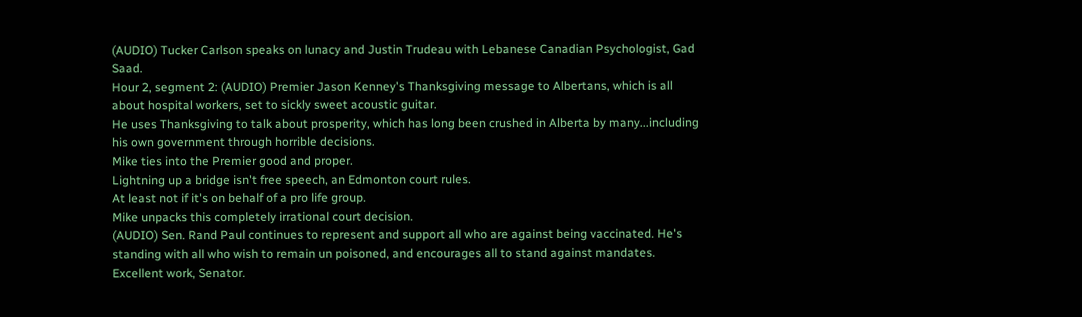(AUDIO) Tucker Carlson speaks on lunacy and Justin Trudeau with Lebanese Canadian Psychologist, Gad Saad.
Hour 2, segment 2: (AUDIO) Premier Jason Kenney's Thanksgiving message to Albertans, which is all about hospital workers, set to sickly sweet acoustic guitar.
He uses Thanksgiving to talk about prosperity, which has long been crushed in Alberta by many...including his own government through horrible decisions.
Mike ties into the Premier good and proper.
Lightning up a bridge isn't free speech, an Edmonton court rules.
At least not if it's on behalf of a pro life group.
Mike unpacks this completely irrational court decision.
(AUDIO) Sen. Rand Paul continues to represent and support all who are against being vaccinated. He's standing with all who wish to remain un poisoned, and encourages all to stand against mandates.
Excellent work, Senator.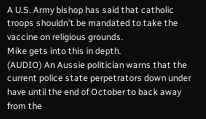A U.S. Army bishop has said that catholic troops shouldn't be mandated to take the vaccine on religious grounds.
Mike gets into this in depth.
(AUDIO) An Aussie politician warns that the current police state perpetrators down under have until the end of October to back away from the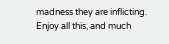madness they are inflicting.
Enjoy all this, and much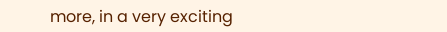more, in a very exciting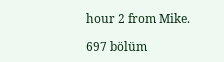hour 2 from Mike.

697 bölüm